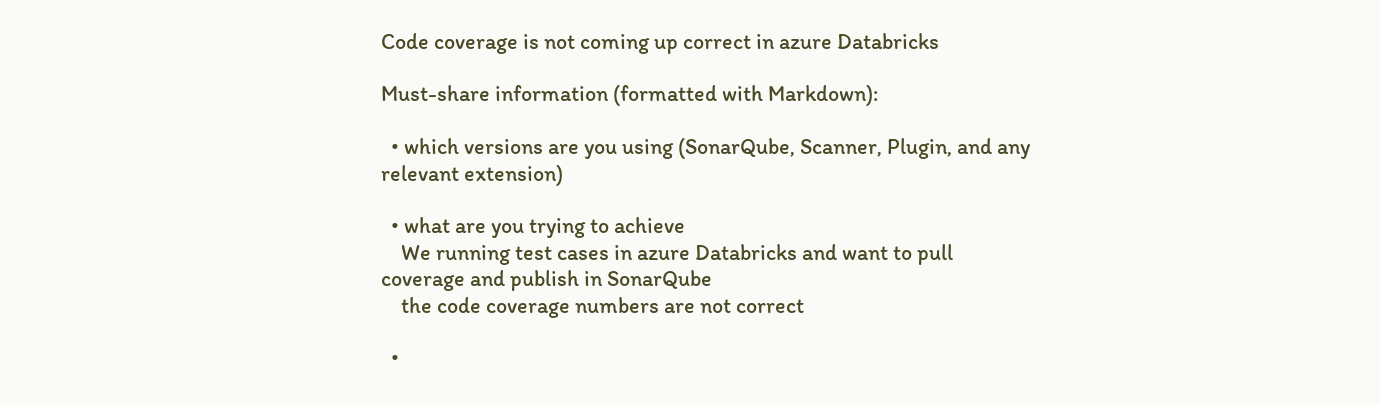Code coverage is not coming up correct in azure Databricks

Must-share information (formatted with Markdown):

  • which versions are you using (SonarQube, Scanner, Plugin, and any relevant extension)

  • what are you trying to achieve
    We running test cases in azure Databricks and want to pull coverage and publish in SonarQube
    the code coverage numbers are not correct

  •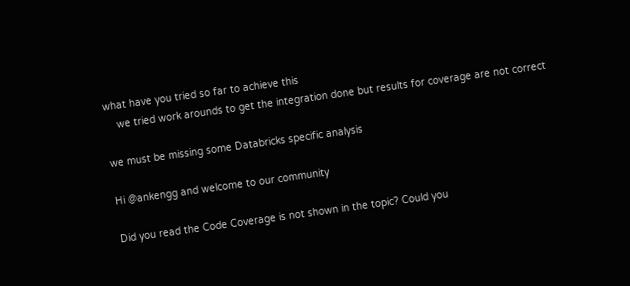what have you tried so far to achieve this
    we tried work arounds to get the integration done but results for coverage are not correct

we must be missing some Databricks specific analysis

Hi @ankengg and welcome to our community

Did you read the Code Coverage is not shown in the topic? Could you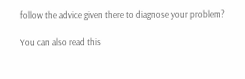follow the advice given there to diagnose your problem?

You can also read this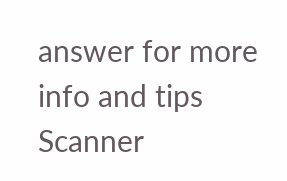answer for more info and tips Scanner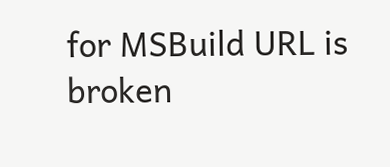for MSBuild URL is broken